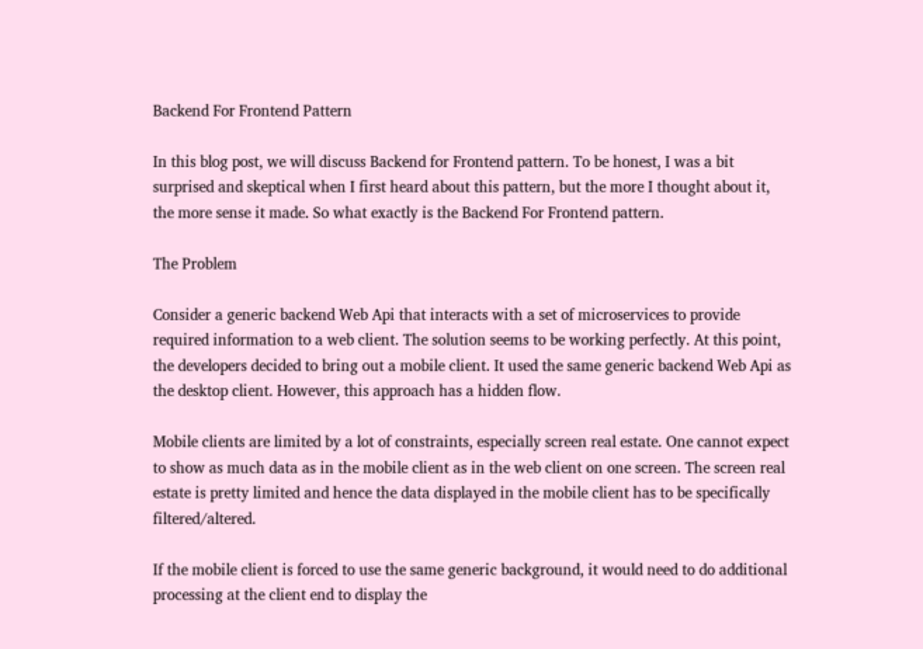Backend For Frontend Pattern

In this blog post, we will discuss Backend for Frontend pattern. To be honest, I was a bit surprised and skeptical when I first heard about this pattern, but the more I thought about it, the more sense it made. So what exactly is the Backend For Frontend pattern.

The Problem

Consider a generic backend Web Api that interacts with a set of microservices to provide required information to a web client. The solution seems to be working perfectly. At this point, the developers decided to bring out a mobile client. It used the same generic backend Web Api as the desktop client. However, this approach has a hidden flow.

Mobile clients are limited by a lot of constraints, especially screen real estate. One cannot expect to show as much data as in the mobile client as in the web client on one screen. The screen real estate is pretty limited and hence the data displayed in the mobile client has to be specifically filtered/altered.

If the mobile client is forced to use the same generic background, it would need to do additional processing at the client end to display the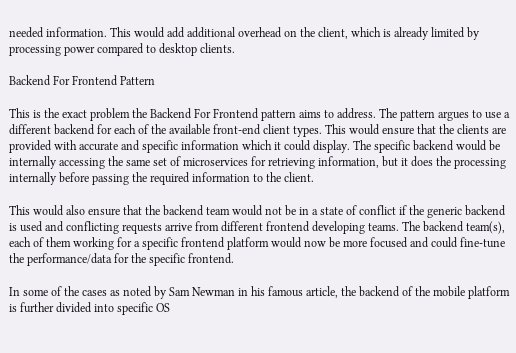needed information. This would add additional overhead on the client, which is already limited by processing power compared to desktop clients.

Backend For Frontend Pattern

This is the exact problem the Backend For Frontend pattern aims to address. The pattern argues to use a different backend for each of the available front-end client types. This would ensure that the clients are provided with accurate and specific information which it could display. The specific backend would be internally accessing the same set of microservices for retrieving information, but it does the processing internally before passing the required information to the client.

This would also ensure that the backend team would not be in a state of conflict if the generic backend is used and conflicting requests arrive from different frontend developing teams. The backend team(s), each of them working for a specific frontend platform would now be more focused and could fine-tune the performance/data for the specific frontend.

In some of the cases as noted by Sam Newman in his famous article, the backend of the mobile platform is further divided into specific OS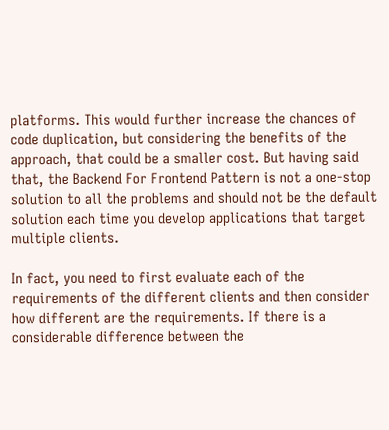platforms. This would further increase the chances of code duplication, but considering the benefits of the approach, that could be a smaller cost. But having said that, the Backend For Frontend Pattern is not a one-stop solution to all the problems and should not be the default solution each time you develop applications that target multiple clients.

In fact, you need to first evaluate each of the requirements of the different clients and then consider how different are the requirements. If there is a considerable difference between the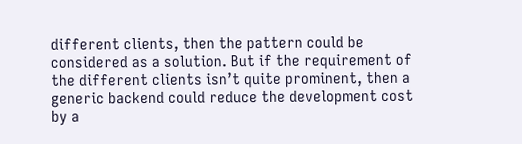different clients, then the pattern could be considered as a solution. But if the requirement of the different clients isn’t quite prominent, then a generic backend could reduce the development cost by a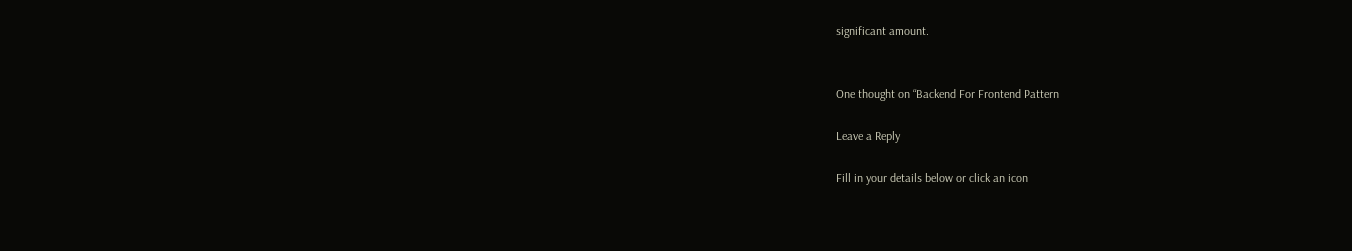significant amount.


One thought on “Backend For Frontend Pattern

Leave a Reply

Fill in your details below or click an icon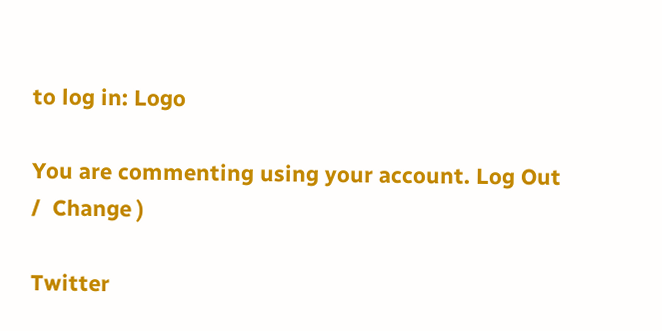to log in: Logo

You are commenting using your account. Log Out /  Change )

Twitter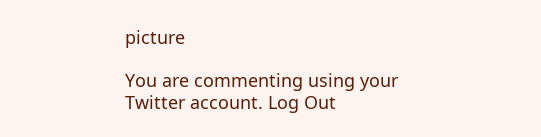picture

You are commenting using your Twitter account. Log Out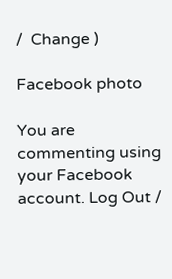/  Change )

Facebook photo

You are commenting using your Facebook account. Log Out /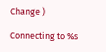Change )

Connecting to %s